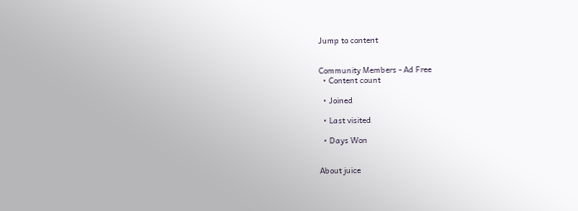Jump to content


Community Members - Ad Free
  • Content count

  • Joined

  • Last visited

  • Days Won


About juice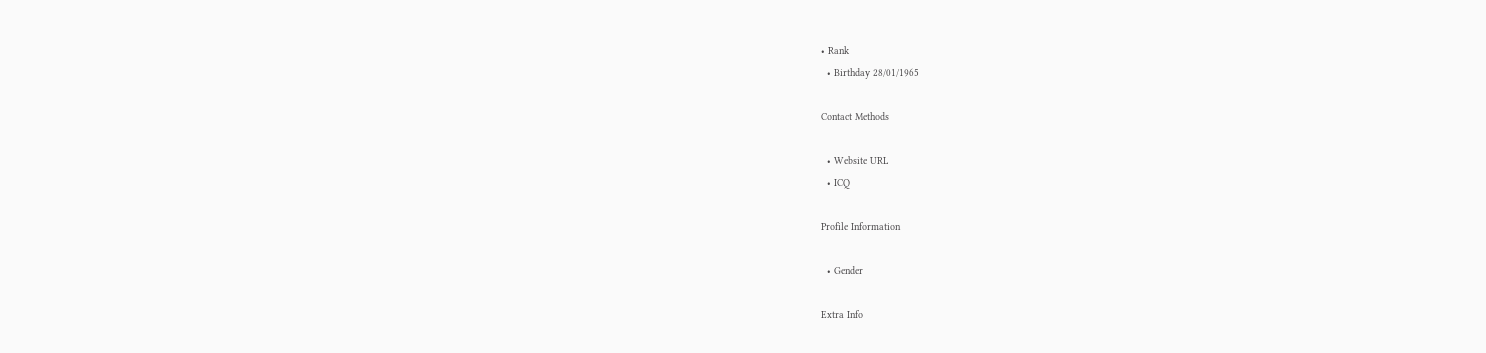• Rank
  • Birthday 28/01/1965

Contact Methods

  • Website URL
  • ICQ

Profile Information

  • Gender

Extra Info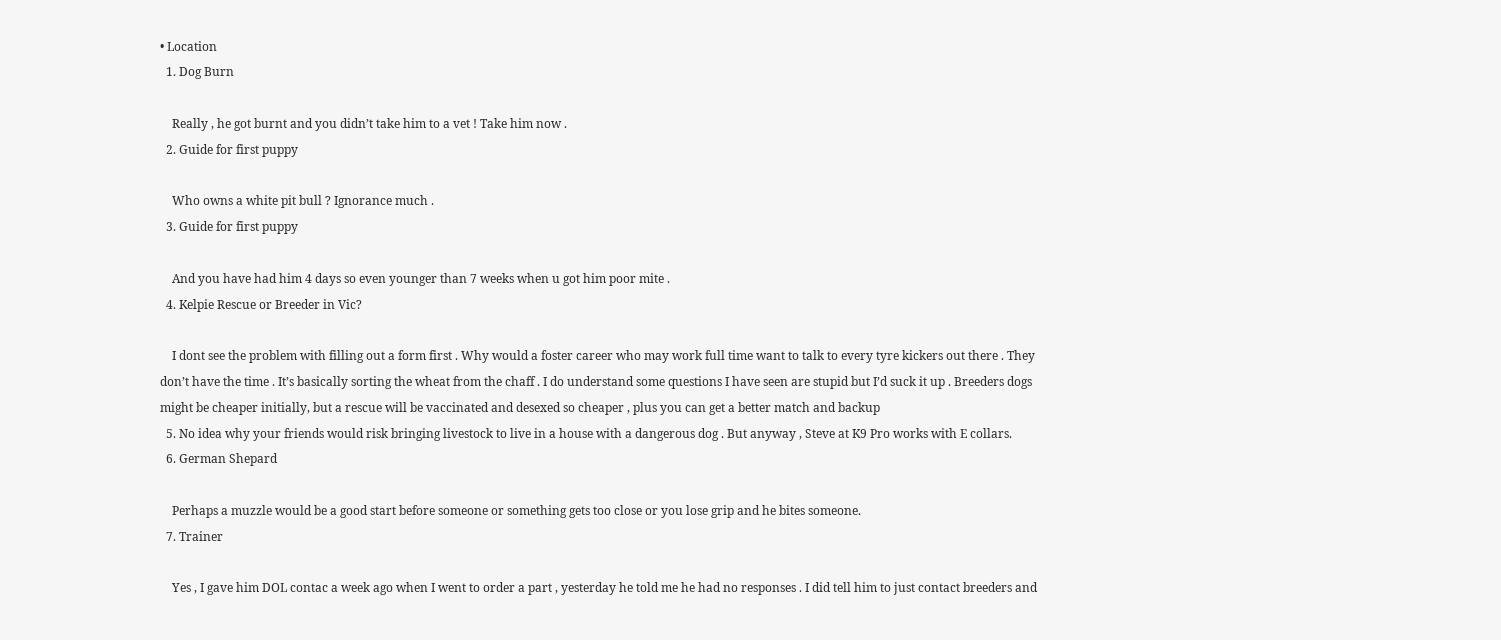• Location
  1. Dog Burn

    Really , he got burnt and you didn’t take him to a vet ! Take him now .
  2. Guide for first puppy

    Who owns a white pit bull ? Ignorance much .
  3. Guide for first puppy

    And you have had him 4 days so even younger than 7 weeks when u got him poor mite .
  4. Kelpie Rescue or Breeder in Vic?

    I dont see the problem with filling out a form first . Why would a foster career who may work full time want to talk to every tyre kickers out there . They don’t have the time . It’s basically sorting the wheat from the chaff . I do understand some questions I have seen are stupid but I’d suck it up . Breeders dogs might be cheaper initially, but a rescue will be vaccinated and desexed so cheaper , plus you can get a better match and backup
  5. No idea why your friends would risk bringing livestock to live in a house with a dangerous dog . But anyway , Steve at K9 Pro works with E collars.
  6. German Shepard

    Perhaps a muzzle would be a good start before someone or something gets too close or you lose grip and he bites someone.
  7. Trainer

    Yes , I gave him DOL contac a week ago when I went to order a part , yesterday he told me he had no responses . I did tell him to just contact breeders and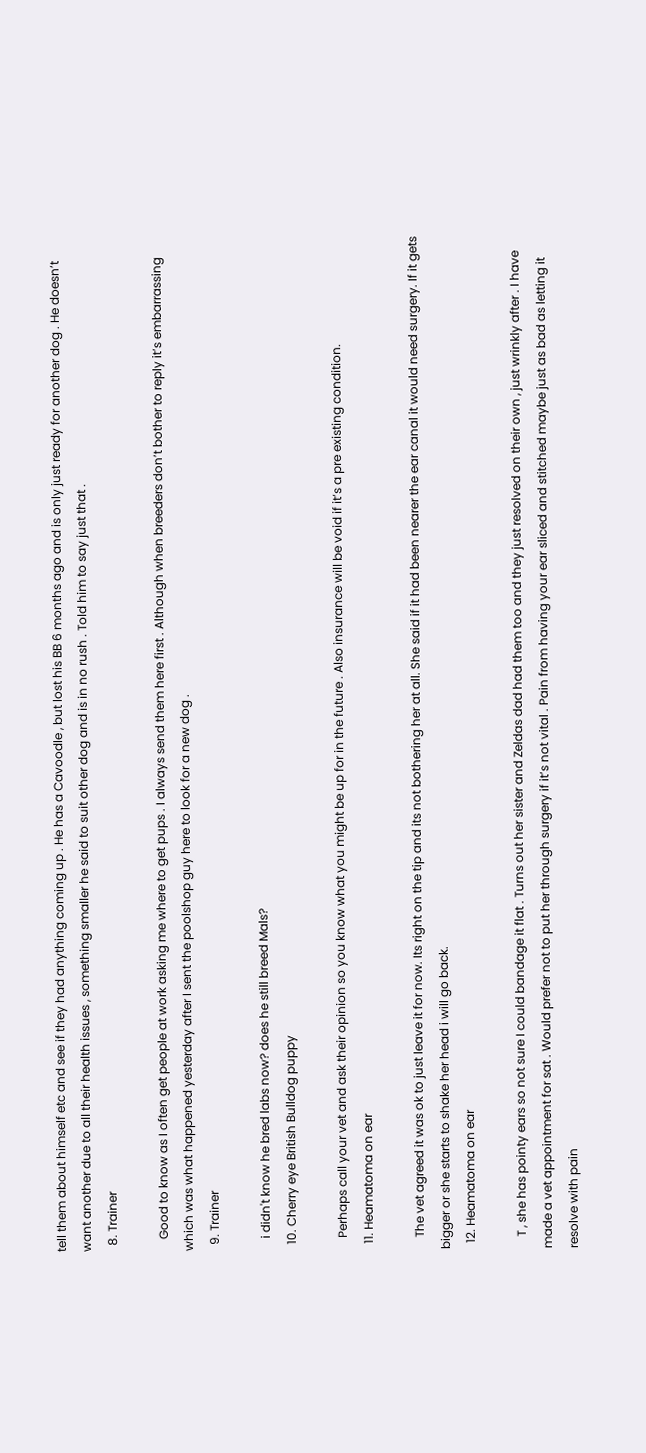tell them about himself etc and see if they had anything coming up . He has a Cavoodle , but lost his BB 6 months ago and is only just ready for another dog . He doesn’t want another due to all their health issues , something smaller he said to suit other dog and is in no rush . Told him to say just that .
  8. Trainer

    Good to know as I often get people at work asking me where to get pups . I always send them here first . Although when breeders don’t bother to reply it’s embarrassing which was what happened yesterday after I sent the poolshop guy here to look for a new dog .
  9. Trainer

    i didn't know he bred labs now? does he still breed Mals?
  10. Cherry eye British Bulldog puppy

    Perhaps call your vet and ask their opinion so you know what you might be up for in the future . Also insurance will be void if it’s a pre existing condition.
  11. Heamatoma on ear

    The vet agreed it was ok to just leave it for now. Its right on the tip and its not bothering her at all. She said if it had been nearer the ear canal it would need surgery. If it gets bigger or she starts to shake her head i will go back.
  12. Heamatoma on ear

    T , she has pointy ears so not sure I could bandage it flat . Turns out her sister and Zeldas dad had them too and they just resolved on their own , just wrinkly after . I have made a vet appointment for sat . Would prefer not to put her through surgery if it’s not vital . Pain from having your ear sliced and stitched maybe just as bad as letting it resolve with pain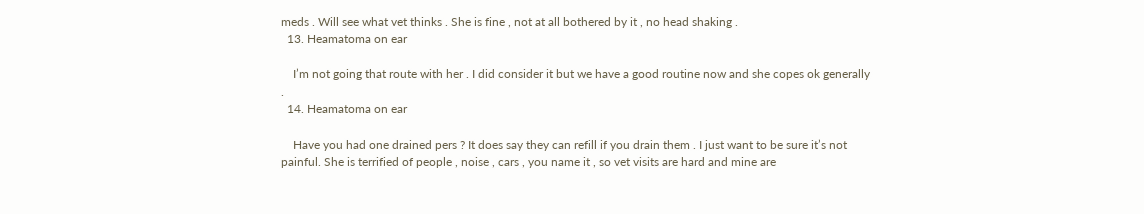meds . Will see what vet thinks . She is fine , not at all bothered by it , no head shaking .
  13. Heamatoma on ear

    I’m not going that route with her . I did consider it but we have a good routine now and she copes ok generally .
  14. Heamatoma on ear

    Have you had one drained pers ? It does say they can refill if you drain them . I just want to be sure it’s not painful. She is terrified of people , noise , cars , you name it , so vet visits are hard and mine are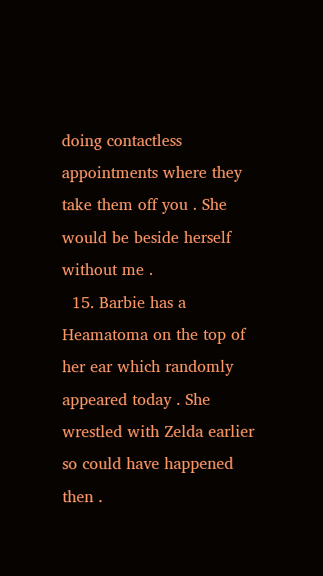doing contactless appointments where they take them off you . She would be beside herself without me .
  15. Barbie has a Heamatoma on the top of her ear which randomly appeared today . She wrestled with Zelda earlier so could have happened then .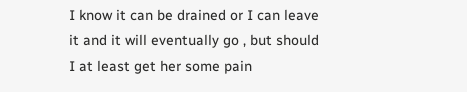I know it can be drained or I can leave it and it will eventually go , but should I at least get her some pain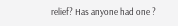relief? Has anyone had one ?